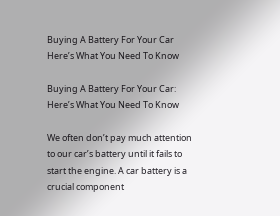Buying A Battery For Your Car Here’s What You Need To Know

Buying A Battery For Your Car: Here’s What You Need To Know

We often don’t pay much attention to our car’s battery until it fails to start the engine. A car battery is a crucial component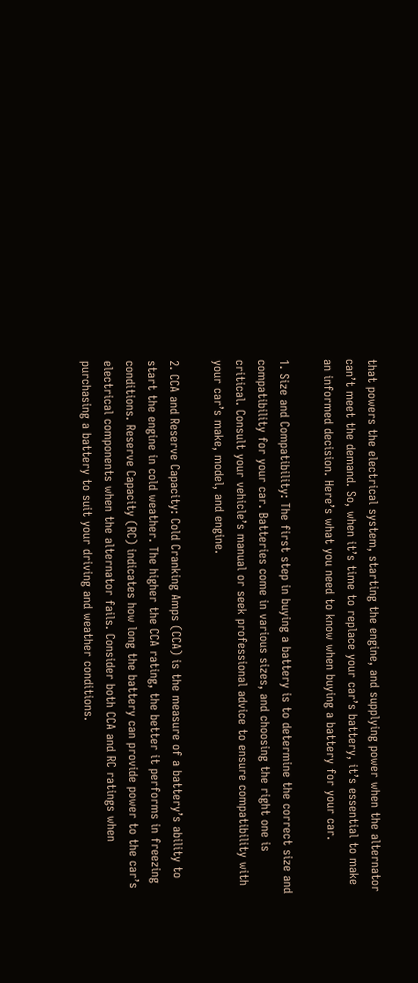that powers the electrical system, starting the engine, and supplying power when the alternator can’t meet the demand. So, when it’s time to replace your car’s battery, it’s essential to make an informed decision. Here’s what you need to know when buying a battery for your car.

1. Size and Compatibility: The first step in buying a battery is to determine the correct size and compatibility for your car. Batteries come in various sizes, and choosing the right one is critical. Consult your vehicle’s manual or seek professional advice to ensure compatibility with your car’s make, model, and engine.

2. CCA and Reserve Capacity: Cold Cranking Amps (CCA) is the measure of a battery’s ability to start the engine in cold weather. The higher the CCA rating, the better it performs in freezing conditions. Reserve Capacity (RC) indicates how long the battery can provide power to the car’s electrical components when the alternator fails. Consider both CCA and RC ratings when purchasing a battery to suit your driving and weather conditions.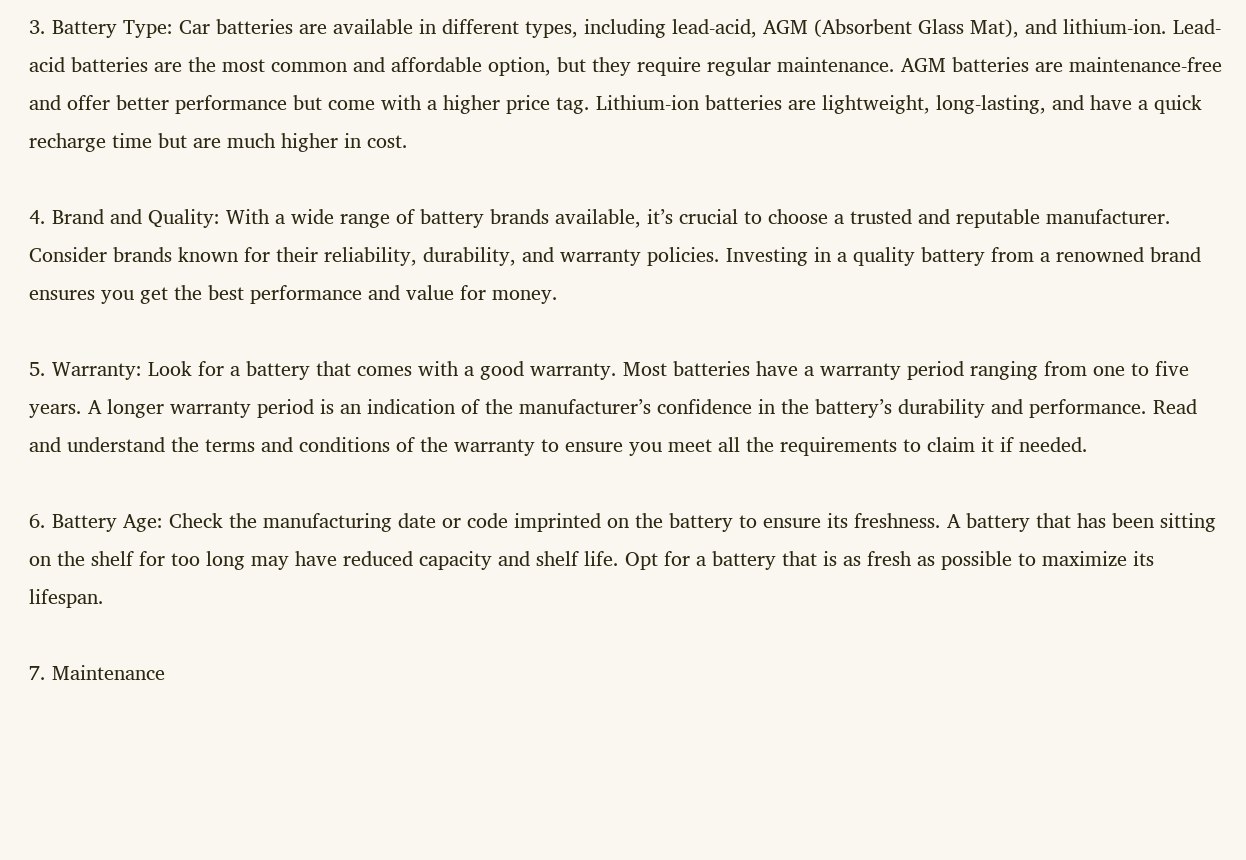3. Battery Type: Car batteries are available in different types, including lead-acid, AGM (Absorbent Glass Mat), and lithium-ion. Lead-acid batteries are the most common and affordable option, but they require regular maintenance. AGM batteries are maintenance-free and offer better performance but come with a higher price tag. Lithium-ion batteries are lightweight, long-lasting, and have a quick recharge time but are much higher in cost.

4. Brand and Quality: With a wide range of battery brands available, it’s crucial to choose a trusted and reputable manufacturer. Consider brands known for their reliability, durability, and warranty policies. Investing in a quality battery from a renowned brand ensures you get the best performance and value for money.

5. Warranty: Look for a battery that comes with a good warranty. Most batteries have a warranty period ranging from one to five years. A longer warranty period is an indication of the manufacturer’s confidence in the battery’s durability and performance. Read and understand the terms and conditions of the warranty to ensure you meet all the requirements to claim it if needed.

6. Battery Age: Check the manufacturing date or code imprinted on the battery to ensure its freshness. A battery that has been sitting on the shelf for too long may have reduced capacity and shelf life. Opt for a battery that is as fresh as possible to maximize its lifespan.

7. Maintenance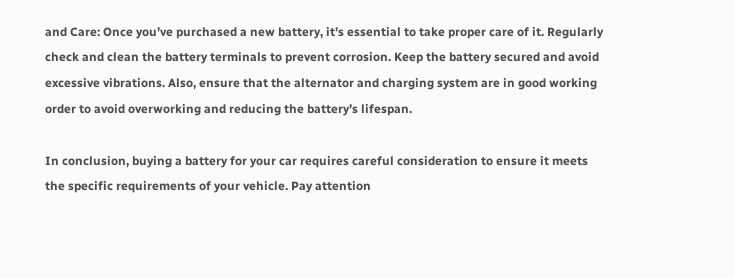and Care: Once you’ve purchased a new battery, it’s essential to take proper care of it. Regularly check and clean the battery terminals to prevent corrosion. Keep the battery secured and avoid excessive vibrations. Also, ensure that the alternator and charging system are in good working order to avoid overworking and reducing the battery’s lifespan.

In conclusion, buying a battery for your car requires careful consideration to ensure it meets the specific requirements of your vehicle. Pay attention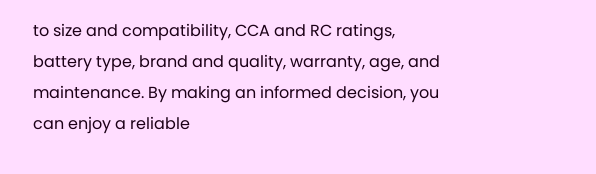to size and compatibility, CCA and RC ratings, battery type, brand and quality, warranty, age, and maintenance. By making an informed decision, you can enjoy a reliable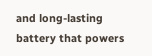and long-lasting battery that powers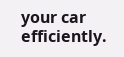your car efficiently.